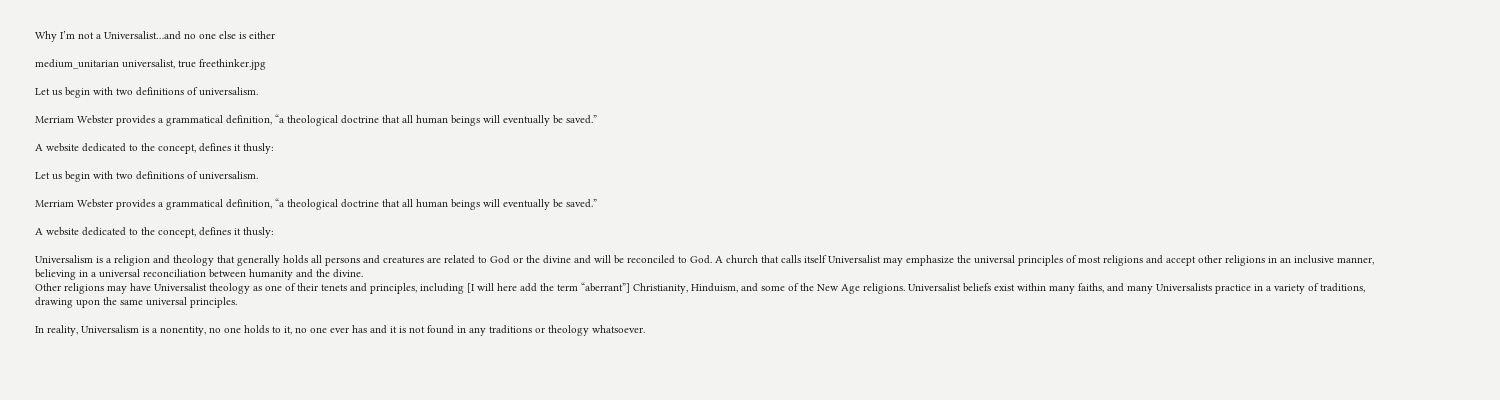Why I’m not a Universalist…and no one else is either

medium_unitarian universalist, true freethinker.jpg

Let us begin with two definitions of universalism.

Merriam Webster provides a grammatical definition, “a theological doctrine that all human beings will eventually be saved.”

A website dedicated to the concept, defines it thusly:

Let us begin with two definitions of universalism.

Merriam Webster provides a grammatical definition, “a theological doctrine that all human beings will eventually be saved.”

A website dedicated to the concept, defines it thusly:

Universalism is a religion and theology that generally holds all persons and creatures are related to God or the divine and will be reconciled to God. A church that calls itself Universalist may emphasize the universal principles of most religions and accept other religions in an inclusive manner, believing in a universal reconciliation between humanity and the divine.
Other religions may have Universalist theology as one of their tenets and principles, including [I will here add the term “aberrant”] Christianity, Hinduism, and some of the New Age religions. Universalist beliefs exist within many faiths, and many Universalists practice in a variety of traditions, drawing upon the same universal principles.

In reality, Universalism is a nonentity, no one holds to it, no one ever has and it is not found in any traditions or theology whatsoever.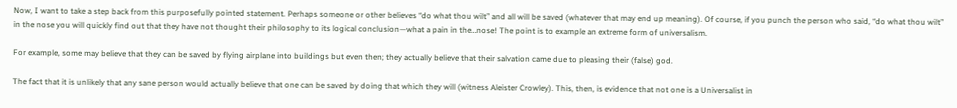Now, I want to take a step back from this purposefully pointed statement. Perhaps someone or other believes “do what thou wilt” and all will be saved (whatever that may end up meaning). Of course, if you punch the person who said, “do what thou wilt” in the nose you will quickly find out that they have not thought their philosophy to its logical conclusion—what a pain in the…nose! The point is to example an extreme form of universalism.

For example, some may believe that they can be saved by flying airplane into buildings but even then; they actually believe that their salvation came due to pleasing their (false) god.

The fact that it is unlikely that any sane person would actually believe that one can be saved by doing that which they will (witness Aleister Crowley). This, then, is evidence that not one is a Universalist in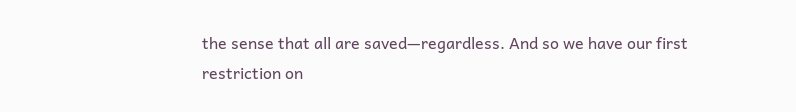the sense that all are saved—regardless. And so we have our first restriction on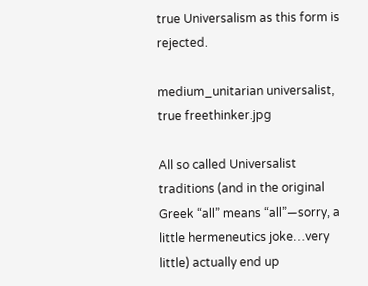true Universalism as this form is rejected.

medium_unitarian universalist, true freethinker.jpg

All so called Universalist traditions (and in the original Greek “all” means “all”—sorry, a little hermeneutics joke…very little) actually end up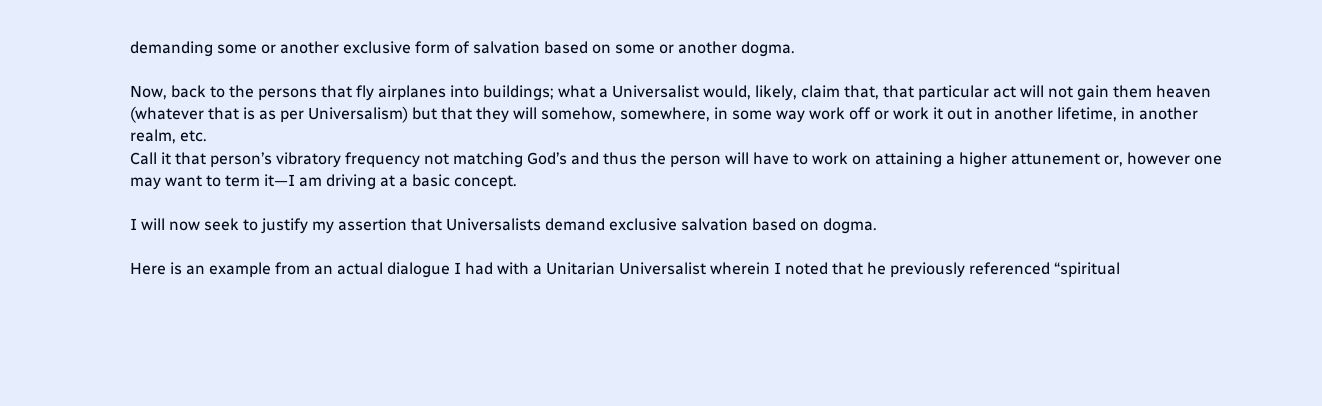demanding some or another exclusive form of salvation based on some or another dogma.

Now, back to the persons that fly airplanes into buildings; what a Universalist would, likely, claim that, that particular act will not gain them heaven (whatever that is as per Universalism) but that they will somehow, somewhere, in some way work off or work it out in another lifetime, in another realm, etc.
Call it that person’s vibratory frequency not matching God’s and thus the person will have to work on attaining a higher attunement or, however one may want to term it—I am driving at a basic concept.

I will now seek to justify my assertion that Universalists demand exclusive salvation based on dogma.

Here is an example from an actual dialogue I had with a Unitarian Universalist wherein I noted that he previously referenced “spiritual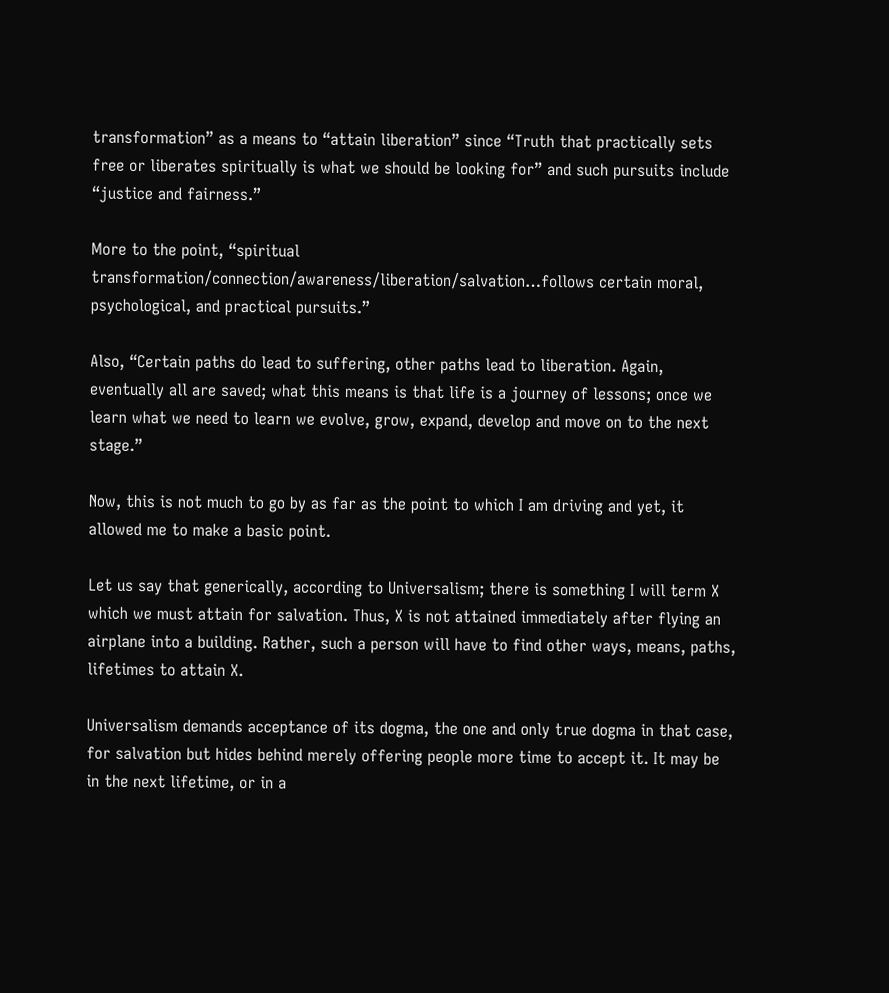transformation” as a means to “attain liberation” since “Truth that practically sets free or liberates spiritually is what we should be looking for” and such pursuits include “justice and fairness.”

More to the point, “spiritual transformation/connection/awareness/liberation/salvation…follows certain moral, psychological, and practical pursuits.”

Also, “Certain paths do lead to suffering, other paths lead to liberation. Again, eventually all are saved; what this means is that life is a journey of lessons; once we learn what we need to learn we evolve, grow, expand, develop and move on to the next stage.”

Now, this is not much to go by as far as the point to which I am driving and yet, it allowed me to make a basic point.

Let us say that generically, according to Universalism; there is something I will term X which we must attain for salvation. Thus, X is not attained immediately after flying an airplane into a building. Rather, such a person will have to find other ways, means, paths, lifetimes to attain X.

Universalism demands acceptance of its dogma, the one and only true dogma in that case, for salvation but hides behind merely offering people more time to accept it. It may be in the next lifetime, or in a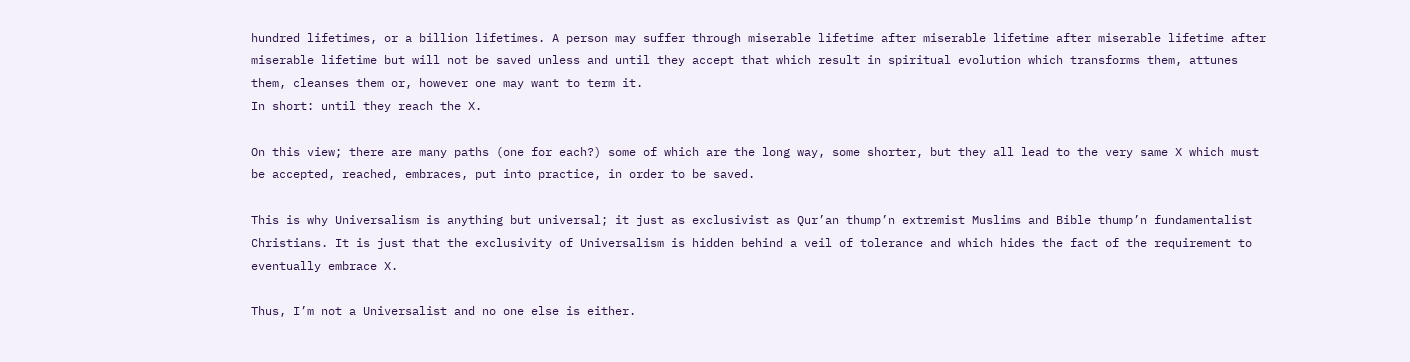hundred lifetimes, or a billion lifetimes. A person may suffer through miserable lifetime after miserable lifetime after miserable lifetime after miserable lifetime but will not be saved unless and until they accept that which result in spiritual evolution which transforms them, attunes them, cleanses them or, however one may want to term it.
In short: until they reach the X.

On this view; there are many paths (one for each?) some of which are the long way, some shorter, but they all lead to the very same X which must be accepted, reached, embraces, put into practice, in order to be saved.

This is why Universalism is anything but universal; it just as exclusivist as Qur’an thump’n extremist Muslims and Bible thump’n fundamentalist Christians. It is just that the exclusivity of Universalism is hidden behind a veil of tolerance and which hides the fact of the requirement to eventually embrace X.

Thus, I’m not a Universalist and no one else is either.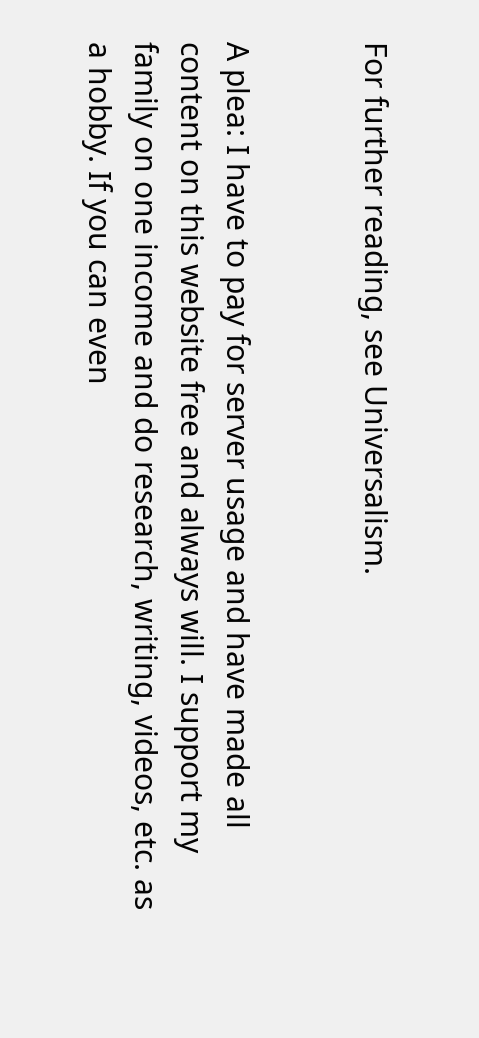For further reading, see Universalism.


A plea: I have to pay for server usage and have made all content on this website free and always will. I support my family on one income and do research, writing, videos, etc. as a hobby. If you can even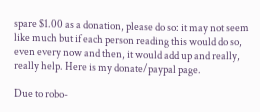spare $1.00 as a donation, please do so: it may not seem like much but if each person reading this would do so, even every now and then, it would add up and really, really help. Here is my donate/paypal page.

Due to robo-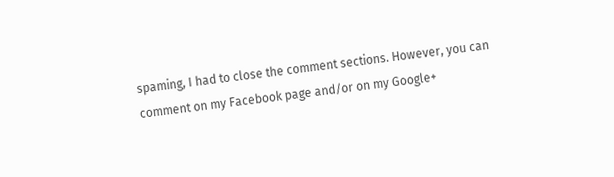spaming, I had to close the comment sections. However, you can comment on my Facebook page and/or on my Google+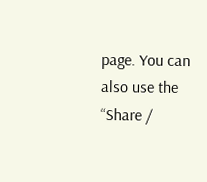page. You can also use the “Share /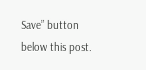Save” button below this post.